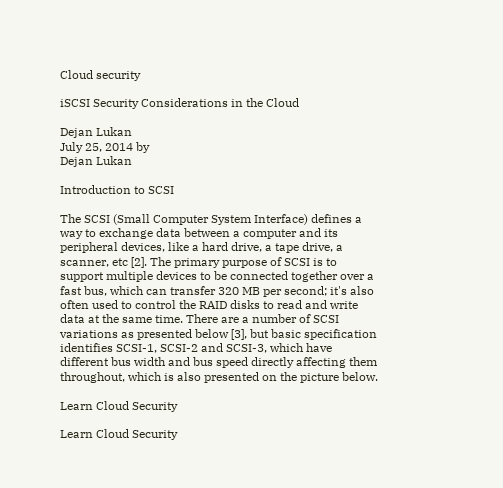Cloud security

iSCSI Security Considerations in the Cloud

Dejan Lukan
July 25, 2014 by
Dejan Lukan

Introduction to SCSI

The SCSI (Small Computer System Interface) defines a way to exchange data between a computer and its peripheral devices, like a hard drive, a tape drive, a scanner, etc [2]. The primary purpose of SCSI is to support multiple devices to be connected together over a fast bus, which can transfer 320 MB per second; it's also often used to control the RAID disks to read and write data at the same time. There are a number of SCSI variations as presented below [3], but basic specification identifies SCSI-1, SCSI-2 and SCSI-3, which have different bus width and bus speed directly affecting them throughout, which is also presented on the picture below.

Learn Cloud Security

Learn Cloud Security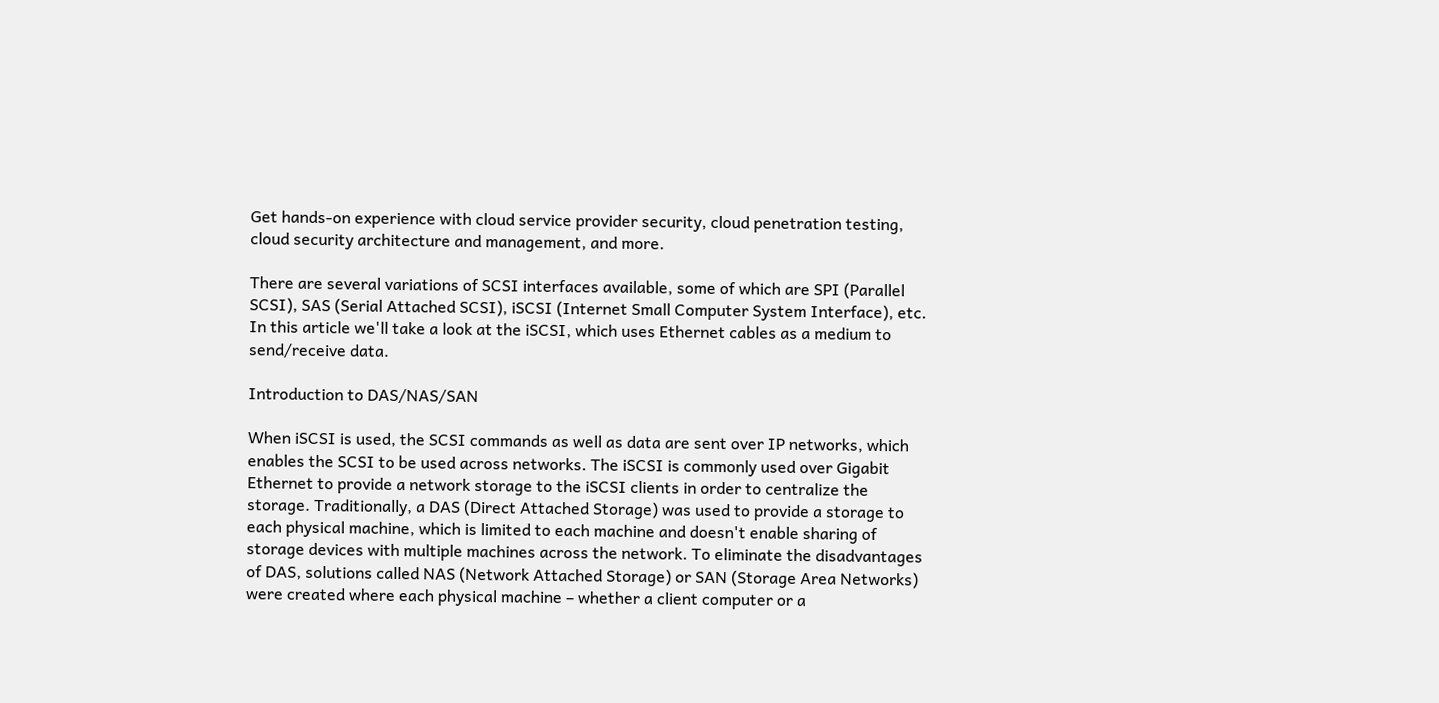Get hands-on experience with cloud service provider security, cloud penetration testing, cloud security architecture and management, and more.

There are several variations of SCSI interfaces available, some of which are SPI (Parallel SCSI), SAS (Serial Attached SCSI), iSCSI (Internet Small Computer System Interface), etc. In this article we'll take a look at the iSCSI, which uses Ethernet cables as a medium to send/receive data.

Introduction to DAS/NAS/SAN

When iSCSI is used, the SCSI commands as well as data are sent over IP networks, which enables the SCSI to be used across networks. The iSCSI is commonly used over Gigabit Ethernet to provide a network storage to the iSCSI clients in order to centralize the storage. Traditionally, a DAS (Direct Attached Storage) was used to provide a storage to each physical machine, which is limited to each machine and doesn't enable sharing of storage devices with multiple machines across the network. To eliminate the disadvantages of DAS, solutions called NAS (Network Attached Storage) or SAN (Storage Area Networks) were created where each physical machine – whether a client computer or a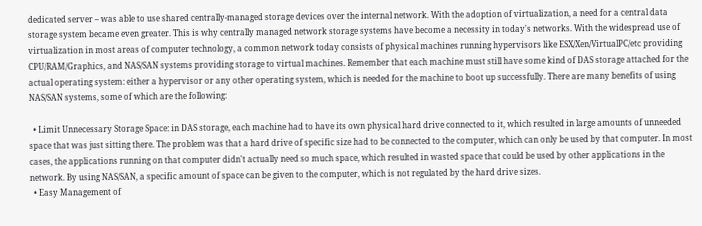dedicated server – was able to use shared centrally-managed storage devices over the internal network. With the adoption of virtualization, a need for a central data storage system became even greater. This is why centrally managed network storage systems have become a necessity in today's networks. With the widespread use of virtualization in most areas of computer technology, a common network today consists of physical machines running hypervisors like ESX/Xen/VirtualPC/etc providing CPU/RAM/Graphics, and NAS/SAN systems providing storage to virtual machines. Remember that each machine must still have some kind of DAS storage attached for the actual operating system: either a hypervisor or any other operating system, which is needed for the machine to boot up successfully. There are many benefits of using NAS/SAN systems, some of which are the following:

  • Limit Unnecessary Storage Space: in DAS storage, each machine had to have its own physical hard drive connected to it, which resulted in large amounts of unneeded space that was just sitting there. The problem was that a hard drive of specific size had to be connected to the computer, which can only be used by that computer. In most cases, the applications running on that computer didn't actually need so much space, which resulted in wasted space that could be used by other applications in the network. By using NAS/SAN, a specific amount of space can be given to the computer, which is not regulated by the hard drive sizes.
  • Easy Management of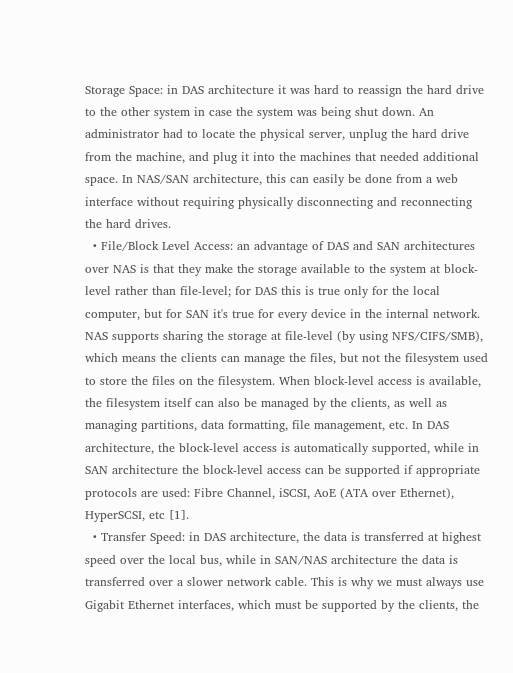Storage Space: in DAS architecture it was hard to reassign the hard drive to the other system in case the system was being shut down. An administrator had to locate the physical server, unplug the hard drive from the machine, and plug it into the machines that needed additional space. In NAS/SAN architecture, this can easily be done from a web interface without requiring physically disconnecting and reconnecting the hard drives.
  • File/Block Level Access: an advantage of DAS and SAN architectures over NAS is that they make the storage available to the system at block-level rather than file-level; for DAS this is true only for the local computer, but for SAN it's true for every device in the internal network. NAS supports sharing the storage at file-level (by using NFS/CIFS/SMB), which means the clients can manage the files, but not the filesystem used to store the files on the filesystem. When block-level access is available, the filesystem itself can also be managed by the clients, as well as managing partitions, data formatting, file management, etc. In DAS architecture, the block-level access is automatically supported, while in SAN architecture the block-level access can be supported if appropriate protocols are used: Fibre Channel, iSCSI, AoE (ATA over Ethernet), HyperSCSI, etc [1].
  • Transfer Speed: in DAS architecture, the data is transferred at highest speed over the local bus, while in SAN/NAS architecture the data is transferred over a slower network cable. This is why we must always use Gigabit Ethernet interfaces, which must be supported by the clients, the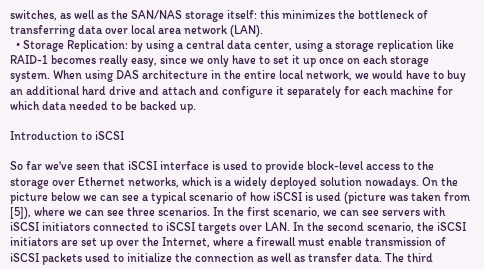switches, as well as the SAN/NAS storage itself: this minimizes the bottleneck of transferring data over local area network (LAN).
  • Storage Replication: by using a central data center, using a storage replication like RAID-1 becomes really easy, since we only have to set it up once on each storage system. When using DAS architecture in the entire local network, we would have to buy an additional hard drive and attach and configure it separately for each machine for which data needed to be backed up.

Introduction to iSCSI

So far we've seen that iSCSI interface is used to provide block-level access to the storage over Ethernet networks, which is a widely deployed solution nowadays. On the picture below we can see a typical scenario of how iSCSI is used (picture was taken from [5]), where we can see three scenarios. In the first scenario, we can see servers with iSCSI initiators connected to iSCSI targets over LAN. In the second scenario, the iSCSI initiators are set up over the Internet, where a firewall must enable transmission of iSCSI packets used to initialize the connection as well as transfer data. The third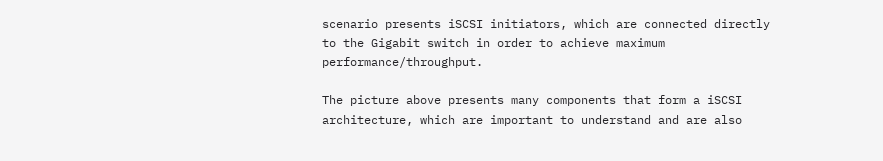scenario presents iSCSI initiators, which are connected directly to the Gigabit switch in order to achieve maximum performance/throughput.

The picture above presents many components that form a iSCSI architecture, which are important to understand and are also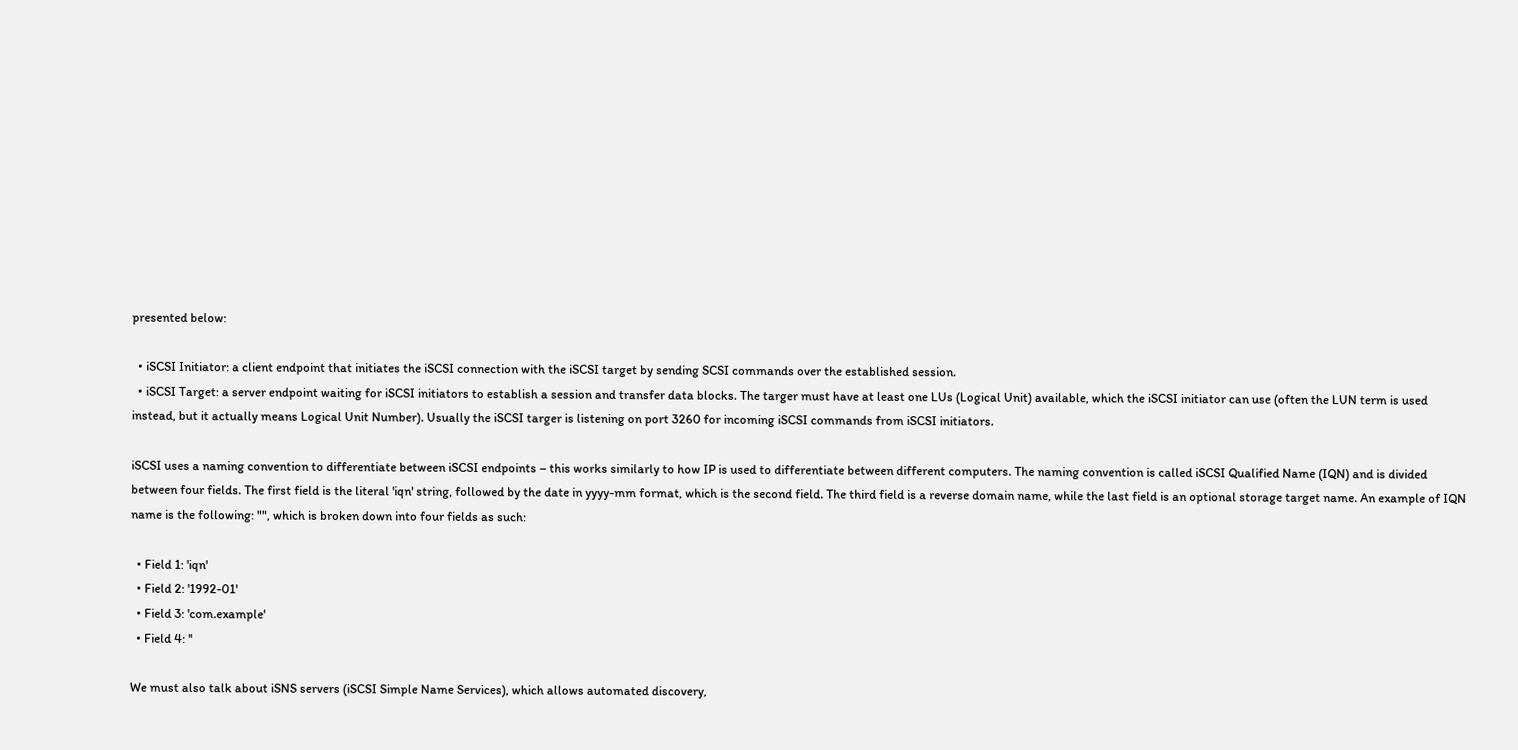presented below:

  • iSCSI Initiator: a client endpoint that initiates the iSCSI connection with the iSCSI target by sending SCSI commands over the established session.
  • iSCSI Target: a server endpoint waiting for iSCSI initiators to establish a session and transfer data blocks. The targer must have at least one LUs (Logical Unit) available, which the iSCSI initiator can use (often the LUN term is used instead, but it actually means Logical Unit Number). Usually the iSCSI targer is listening on port 3260 for incoming iSCSI commands from iSCSI initiators.

iSCSI uses a naming convention to differentiate between iSCSI endpoints – this works similarly to how IP is used to differentiate between different computers. The naming convention is called iSCSI Qualified Name (IQN) and is divided between four fields. The first field is the literal 'iqn' string, followed by the date in yyyy-mm format, which is the second field. The third field is a reverse domain name, while the last field is an optional storage target name. An example of IQN name is the following: "", which is broken down into four fields as such:

  • Field 1: 'iqn'
  • Field 2: '1992-01'
  • Field 3: 'com.example'
  • Field 4: ''

We must also talk about iSNS servers (iSCSI Simple Name Services), which allows automated discovery,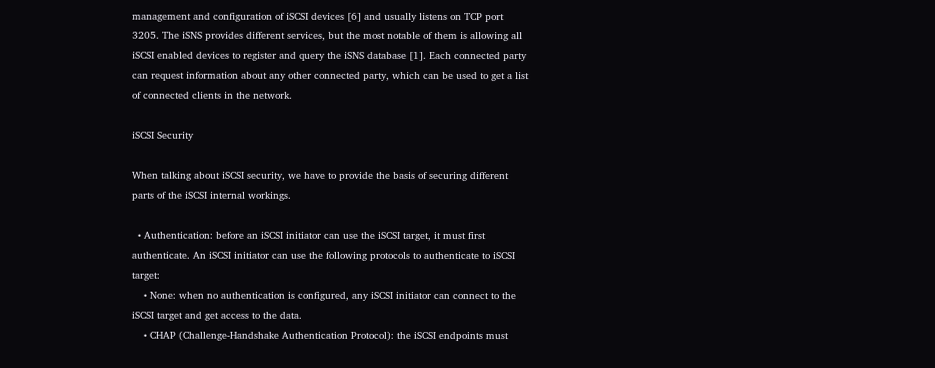management and configuration of iSCSI devices [6] and usually listens on TCP port 3205. The iSNS provides different services, but the most notable of them is allowing all iSCSI enabled devices to register and query the iSNS database [1]. Each connected party can request information about any other connected party, which can be used to get a list of connected clients in the network.

iSCSI Security

When talking about iSCSI security, we have to provide the basis of securing different parts of the iSCSI internal workings.

  • Authentication: before an iSCSI initiator can use the iSCSI target, it must first authenticate. An iSCSI initiator can use the following protocols to authenticate to iSCSI target:
    • None: when no authentication is configured, any iSCSI initiator can connect to the iSCSI target and get access to the data.
    • CHAP (Challenge-Handshake Authentication Protocol): the iSCSI endpoints must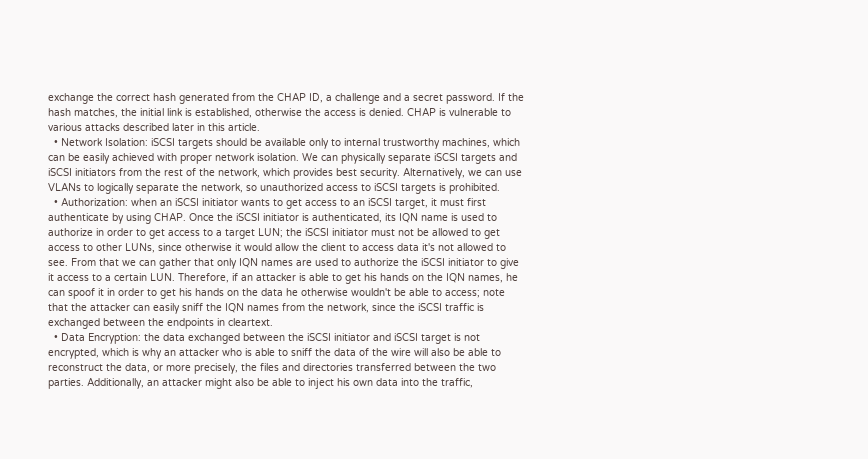exchange the correct hash generated from the CHAP ID, a challenge and a secret password. If the hash matches, the initial link is established, otherwise the access is denied. CHAP is vulnerable to various attacks described later in this article.
  • Network Isolation: iSCSI targets should be available only to internal trustworthy machines, which can be easily achieved with proper network isolation. We can physically separate iSCSI targets and iSCSI initiators from the rest of the network, which provides best security. Alternatively, we can use VLANs to logically separate the network, so unauthorized access to iSCSI targets is prohibited.
  • Authorization: when an iSCSI initiator wants to get access to an iSCSI target, it must first authenticate by using CHAP. Once the iSCSI initiator is authenticated, its IQN name is used to authorize in order to get access to a target LUN; the iSCSI initiator must not be allowed to get access to other LUNs, since otherwise it would allow the client to access data it's not allowed to see. From that we can gather that only IQN names are used to authorize the iSCSI initiator to give it access to a certain LUN. Therefore, if an attacker is able to get his hands on the IQN names, he can spoof it in order to get his hands on the data he otherwise wouldn't be able to access; note that the attacker can easily sniff the IQN names from the network, since the iSCSI traffic is exchanged between the endpoints in cleartext.
  • Data Encryption: the data exchanged between the iSCSI initiator and iSCSI target is not encrypted, which is why an attacker who is able to sniff the data of the wire will also be able to reconstruct the data, or more precisely, the files and directories transferred between the two parties. Additionally, an attacker might also be able to inject his own data into the traffic,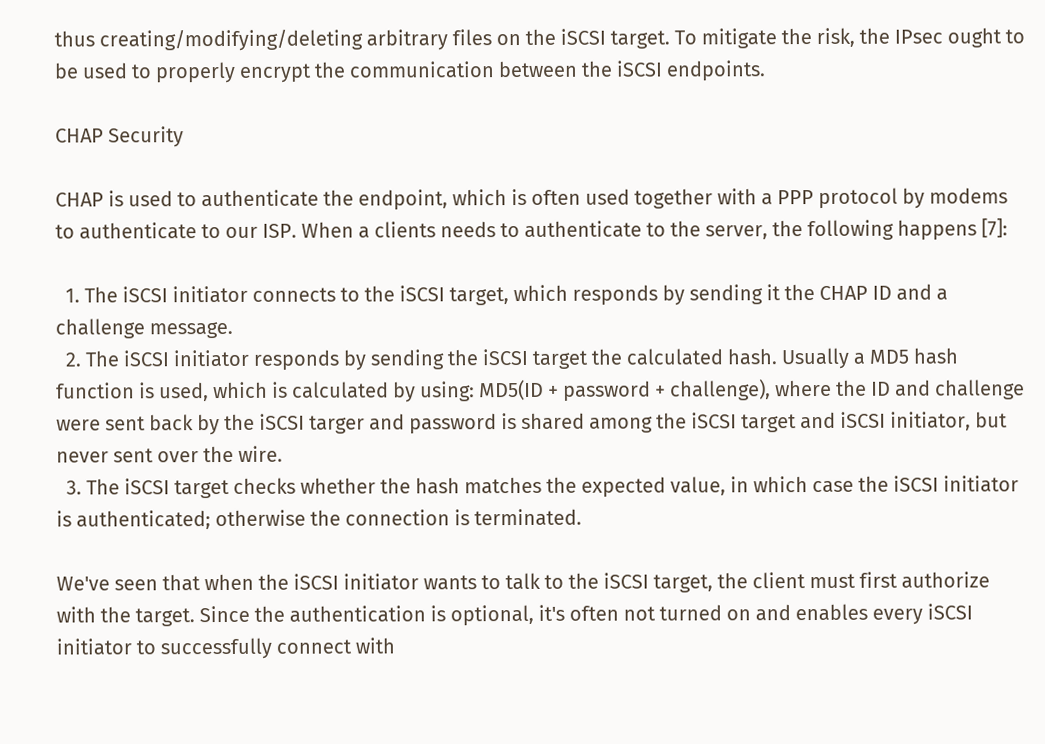thus creating/modifying/deleting arbitrary files on the iSCSI target. To mitigate the risk, the IPsec ought to be used to properly encrypt the communication between the iSCSI endpoints.

CHAP Security

CHAP is used to authenticate the endpoint, which is often used together with a PPP protocol by modems to authenticate to our ISP. When a clients needs to authenticate to the server, the following happens [7]:

  1. The iSCSI initiator connects to the iSCSI target, which responds by sending it the CHAP ID and a challenge message.
  2. The iSCSI initiator responds by sending the iSCSI target the calculated hash. Usually a MD5 hash function is used, which is calculated by using: MD5(ID + password + challenge), where the ID and challenge were sent back by the iSCSI targer and password is shared among the iSCSI target and iSCSI initiator, but never sent over the wire.
  3. The iSCSI target checks whether the hash matches the expected value, in which case the iSCSI initiator is authenticated; otherwise the connection is terminated.

We've seen that when the iSCSI initiator wants to talk to the iSCSI target, the client must first authorize with the target. Since the authentication is optional, it's often not turned on and enables every iSCSI initiator to successfully connect with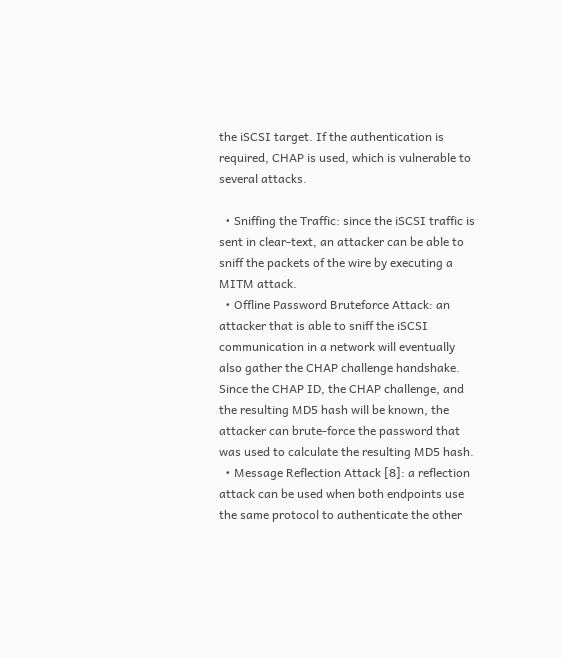the iSCSI target. If the authentication is required, CHAP is used, which is vulnerable to several attacks.

  • Sniffing the Traffic: since the iSCSI traffic is sent in clear-text, an attacker can be able to sniff the packets of the wire by executing a MITM attack.
  • Offline Password Bruteforce Attack: an attacker that is able to sniff the iSCSI communication in a network will eventually also gather the CHAP challenge handshake. Since the CHAP ID, the CHAP challenge, and the resulting MD5 hash will be known, the attacker can brute-force the password that was used to calculate the resulting MD5 hash.
  • Message Reflection Attack [8]: a reflection attack can be used when both endpoints use the same protocol to authenticate the other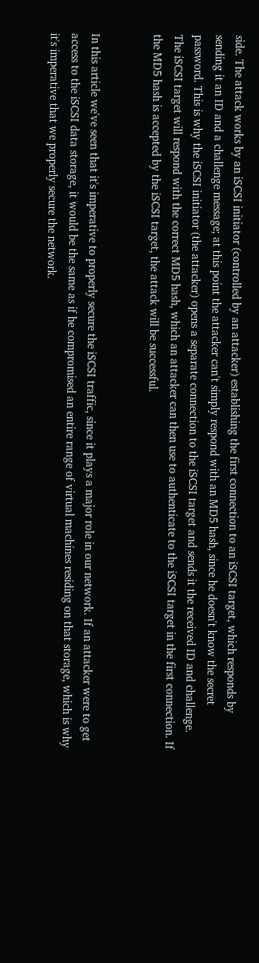side. The attack works by an iSCSI initiator (controlled by an attacker) establishing the first connection to an iSCSI target, which responds by sending it an ID and a challenge message; at this point the attacker can't simply respond with an MD5 hash, since he doesn't know the secret password. This is why the iSCSI initiator (the attacker) opens a separate connection to the iSCSI target and sends it the received ID and challenge. The iSCSI target will respond with the correct MD5 hash, which an attacker can then use to authenticate to the iSCSI target in the first connection. If the MD5 hash is accepted by the iSCSI target, the attack will be successful.


In this article we've seen that it's imperative to properly secure the iSCSI traffic, since it plays a major role in our network. If an attacker were to get access to the iSCSI data storage, it would be the same as if he compromised an entire range of virtual machines residing on that storage, which is why it's imperative that we properly secure the network.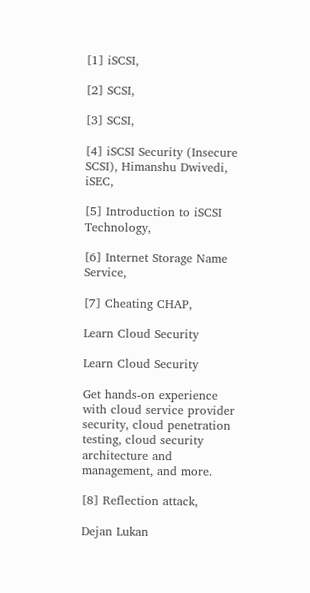[1] iSCSI,

[2] SCSI,

[3] SCSI,

[4] iSCSI Security (Insecure SCSI), Himanshu Dwivedi, iSEC,

[5] Introduction to iSCSI Technology,

[6] Internet Storage Name Service,

[7] Cheating CHAP,

Learn Cloud Security

Learn Cloud Security

Get hands-on experience with cloud service provider security, cloud penetration testing, cloud security architecture and management, and more.

[8] Reflection attack,

Dejan Lukan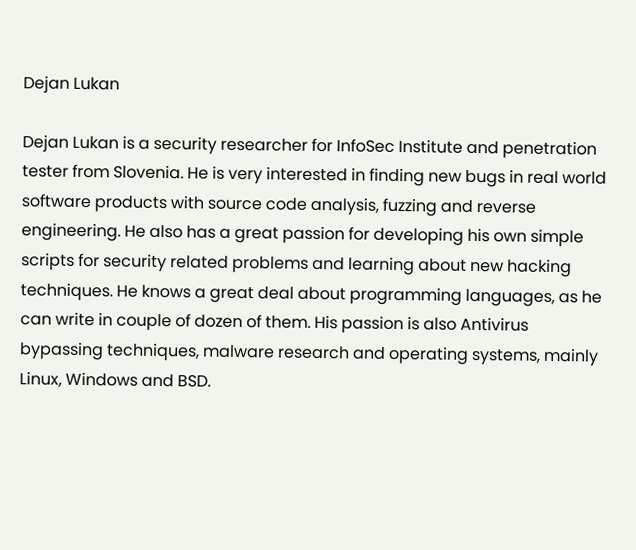Dejan Lukan

Dejan Lukan is a security researcher for InfoSec Institute and penetration tester from Slovenia. He is very interested in finding new bugs in real world software products with source code analysis, fuzzing and reverse engineering. He also has a great passion for developing his own simple scripts for security related problems and learning about new hacking techniques. He knows a great deal about programming languages, as he can write in couple of dozen of them. His passion is also Antivirus bypassing techniques, malware research and operating systems, mainly Linux, Windows and BSD.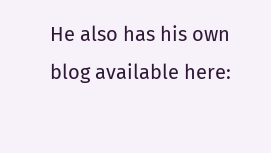He also has his own blog available here: